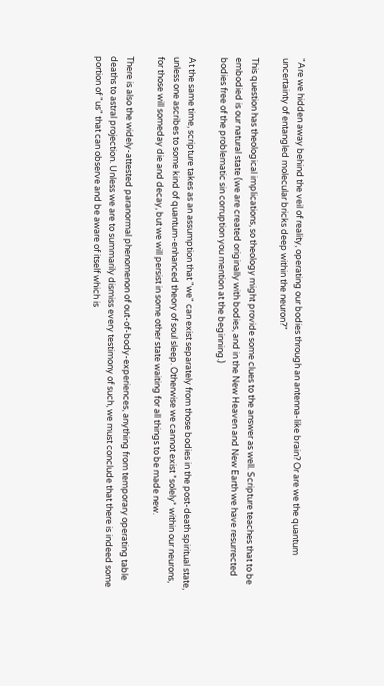"Are we hidden away behind the veil of reality, operating our bodies through an antenna-like brain? Or are we the quantum uncertainty of entangled molecular bricks deep within the neuron?"

This question has theological implications, so theology might provide some clues to the answer as well. Scripture teaches that to be embodied is our natural state (we are created originally with bodies, and in the New Heaven and New Earth we have resurrected bodies free of the problematic sin corruption you mention at the beginning.)

At the same time, scripture takes as an assumption that "we" can exist separately from those bodies in the post-death spiritual state, unless one ascribes to some kind of quantum-enhanced theory of soul sleep. Otherwise we cannot exist *solely* within our neurons, for those will someday die and decay, but we will persist in some other state waiting for all things to be made new.

There is also the widely-attested paranormal phenomenon of out-of-body-experiences, anything from temporary operating table deaths to astral projection. Unless we are to summarily dismiss every testimony of such, we must conclude that there is indeed some portion of "us" that can observe and be aware of itself which is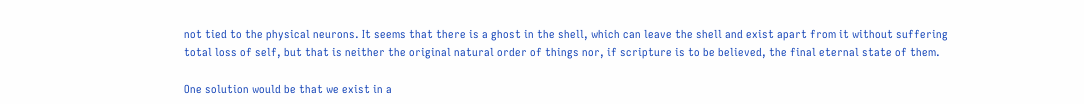not tied to the physical neurons. It seems that there is a ghost in the shell, which can leave the shell and exist apart from it without suffering total loss of self, but that is neither the original natural order of things nor, if scripture is to be believed, the final eternal state of them.

One solution would be that we exist in a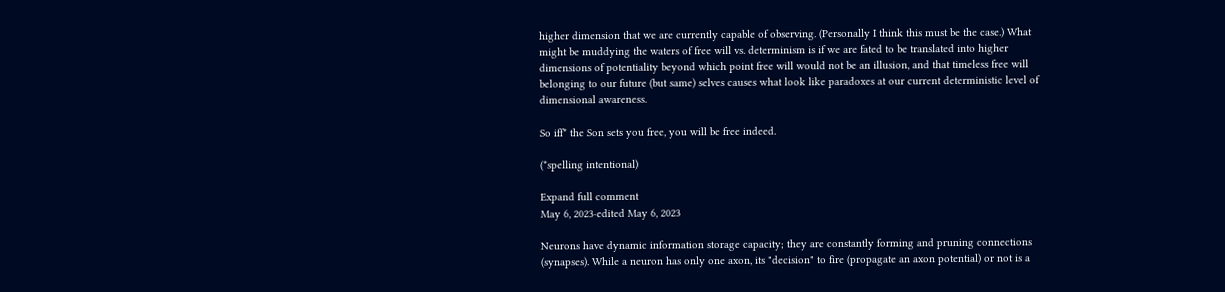higher dimension that we are currently capable of observing. (Personally I think this must be the case.) What might be muddying the waters of free will vs. determinism is if we are fated to be translated into higher dimensions of potentiality beyond which point free will would not be an illusion, and that timeless free will belonging to our future (but same) selves causes what look like paradoxes at our current deterministic level of dimensional awareness.

So iff* the Son sets you free, you will be free indeed.

(*spelling intentional)

Expand full comment
May 6, 2023·edited May 6, 2023

Neurons have dynamic information storage capacity; they are constantly forming and pruning connections (synapses). While a neuron has only one axon, its "decision" to fire (propagate an axon potential) or not is a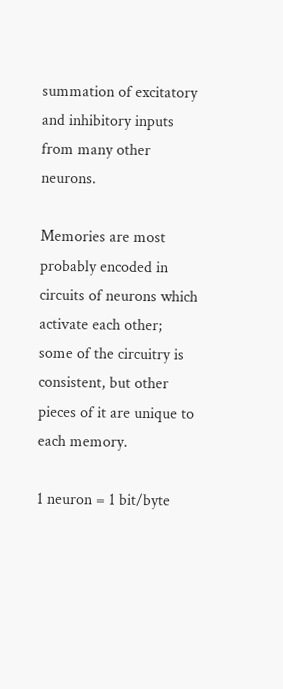summation of excitatory and inhibitory inputs from many other neurons.

Memories are most probably encoded in circuits of neurons which activate each other; some of the circuitry is consistent, but other pieces of it are unique to each memory.

1 neuron = 1 bit/byte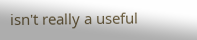isn't really a useful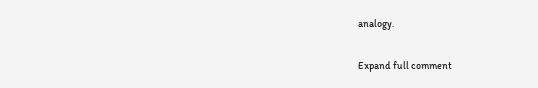analogy.

Expand full comment